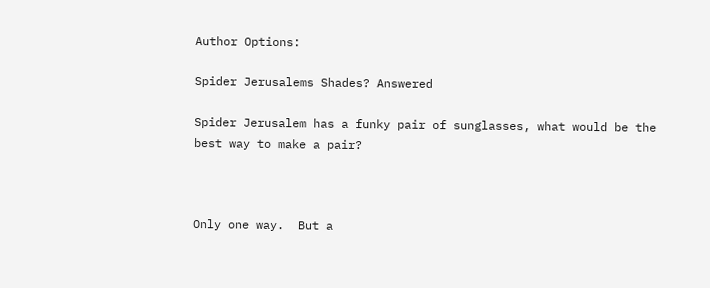Author Options:

Spider Jerusalems Shades? Answered

Spider Jerusalem has a funky pair of sunglasses, what would be the best way to make a pair?



Only one way.  But a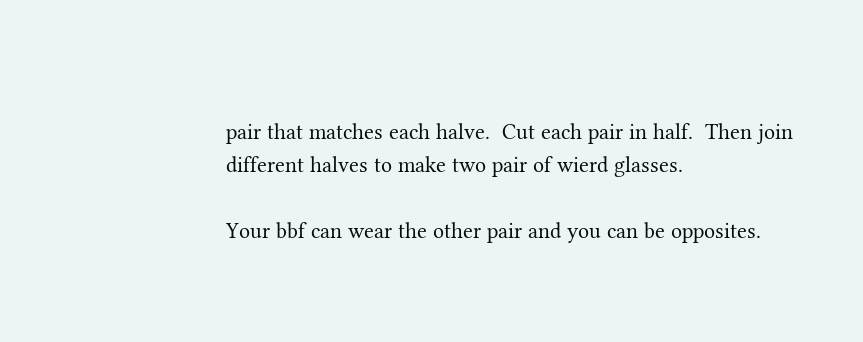pair that matches each halve.  Cut each pair in half.  Then join different halves to make two pair of wierd glasses.

Your bbf can wear the other pair and you can be opposites.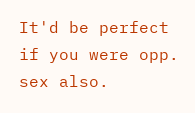It'd be perfect if you were opp. sex also.